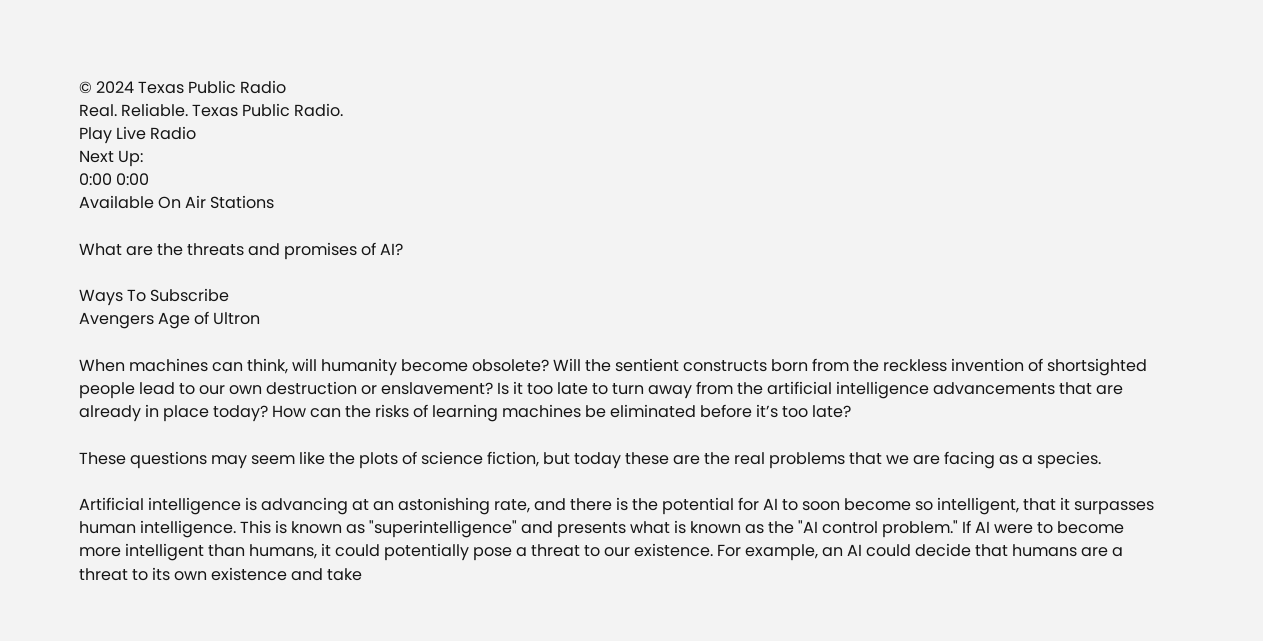© 2024 Texas Public Radio
Real. Reliable. Texas Public Radio.
Play Live Radio
Next Up:
0:00 0:00
Available On Air Stations

What are the threats and promises of AI?

Ways To Subscribe
Avengers Age of Ultron

When machines can think, will humanity become obsolete? Will the sentient constructs born from the reckless invention of shortsighted people lead to our own destruction or enslavement? Is it too late to turn away from the artificial intelligence advancements that are already in place today? How can the risks of learning machines be eliminated before it’s too late?

These questions may seem like the plots of science fiction, but today these are the real problems that we are facing as a species.

Artificial intelligence is advancing at an astonishing rate, and there is the potential for AI to soon become so intelligent, that it surpasses human intelligence. This is known as "superintelligence" and presents what is known as the "AI control problem." If AI were to become more intelligent than humans, it could potentially pose a threat to our existence. For example, an AI could decide that humans are a threat to its own existence and take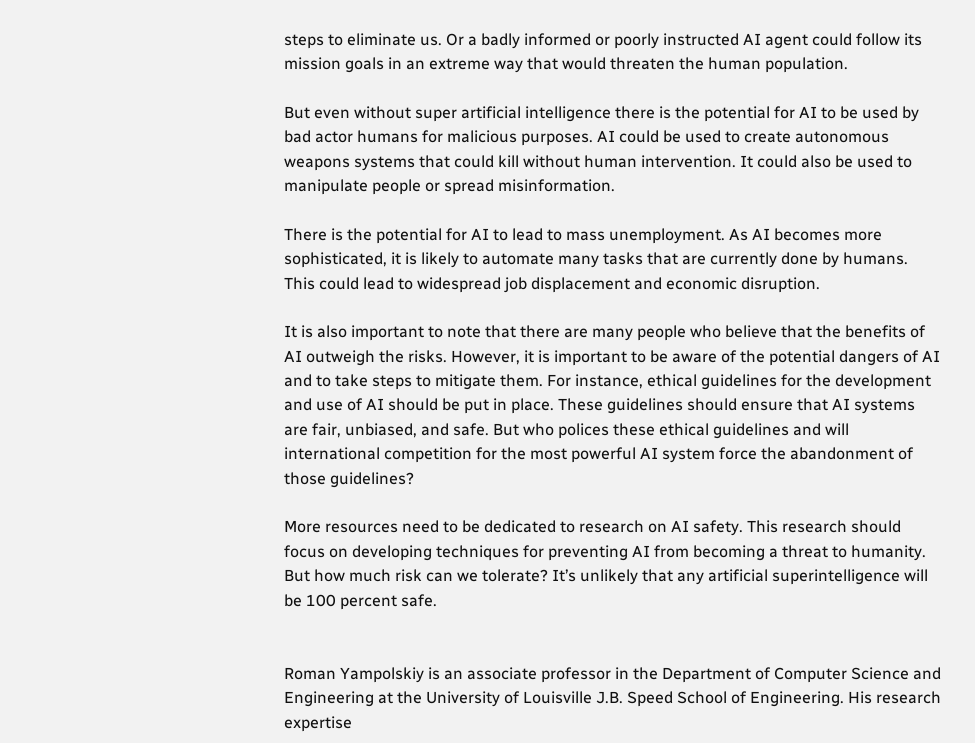steps to eliminate us. Or a badly informed or poorly instructed AI agent could follow its mission goals in an extreme way that would threaten the human population.

But even without super artificial intelligence there is the potential for AI to be used by bad actor humans for malicious purposes. AI could be used to create autonomous weapons systems that could kill without human intervention. It could also be used to manipulate people or spread misinformation.

There is the potential for AI to lead to mass unemployment. As AI becomes more sophisticated, it is likely to automate many tasks that are currently done by humans. This could lead to widespread job displacement and economic disruption.

It is also important to note that there are many people who believe that the benefits of AI outweigh the risks. However, it is important to be aware of the potential dangers of AI and to take steps to mitigate them. For instance, ethical guidelines for the development and use of AI should be put in place. These guidelines should ensure that AI systems are fair, unbiased, and safe. But who polices these ethical guidelines and will international competition for the most powerful AI system force the abandonment of those guidelines?

More resources need to be dedicated to research on AI safety. This research should focus on developing techniques for preventing AI from becoming a threat to humanity. But how much risk can we tolerate? It’s unlikely that any artificial superintelligence will be 100 percent safe.


Roman Yampolskiy is an associate professor in the Department of Computer Science and Engineering at the University of Louisville J.B. Speed School of Engineering. His research expertise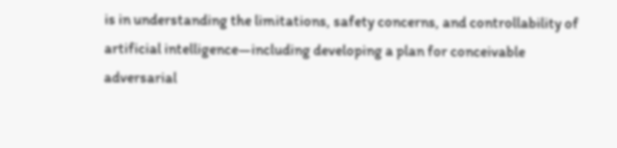is in understanding the limitations, safety concerns, and controllability of artificial intelligence—including developing a plan for conceivable adversarial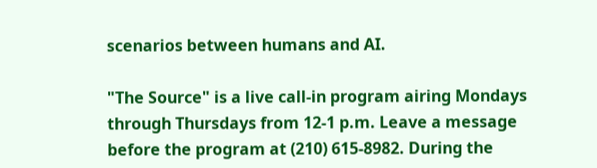scenarios between humans and AI.

"The Source" is a live call-in program airing Mondays through Thursdays from 12-1 p.m. Leave a message before the program at (210) 615-8982. During the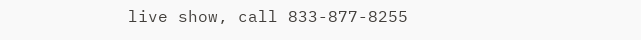live show, call 833-877-8255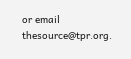or email thesource@tpr.org.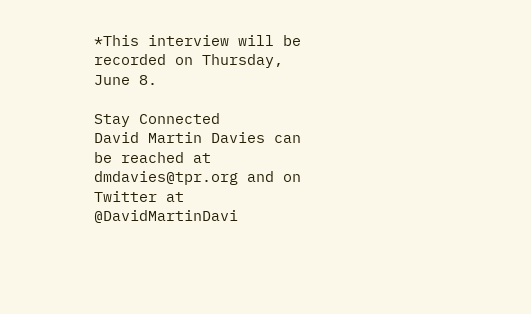*This interview will be recorded on Thursday, June 8.

Stay Connected
David Martin Davies can be reached at dmdavies@tpr.org and on Twitter at @DavidMartinDavi